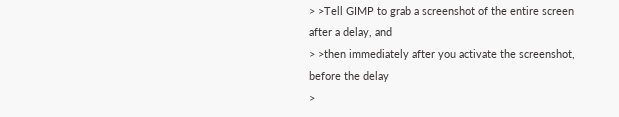> >Tell GIMP to grab a screenshot of the entire screen after a delay, and
> >then immediately after you activate the screenshot, before the delay
>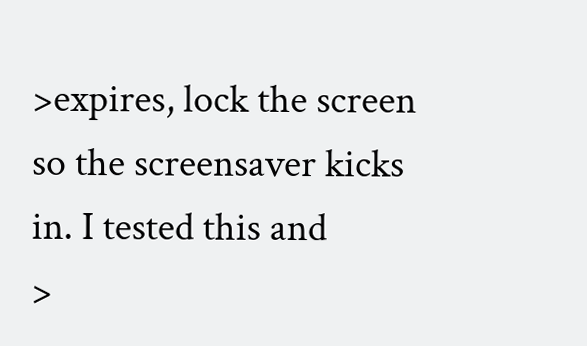>expires, lock the screen so the screensaver kicks in. I tested this and
>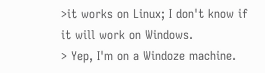>it works on Linux; I don't know if it will work on Windows.
> Yep, I'm on a Windoze machine.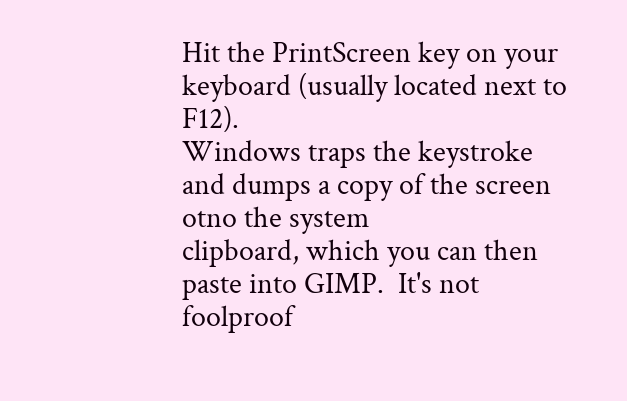Hit the PrintScreen key on your keyboard (usually located next to F12).
Windows traps the keystroke and dumps a copy of the screen otno the system
clipboard, which you can then paste into GIMP.  It's not foolproof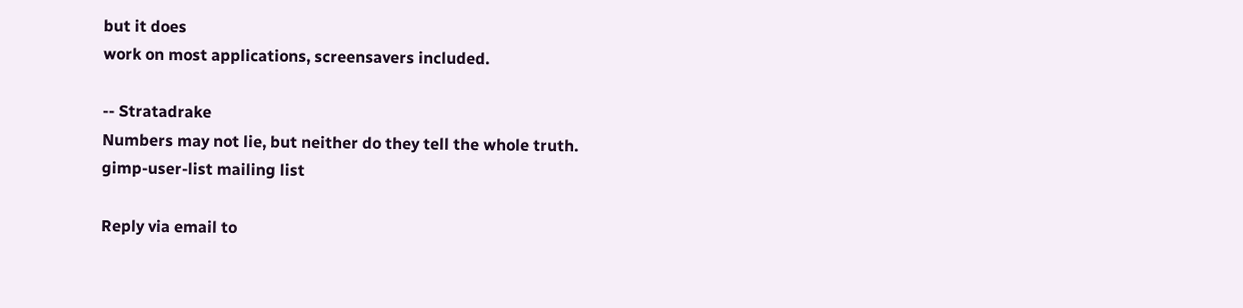but it does
work on most applications, screensavers included.

-- Stratadrake
Numbers may not lie, but neither do they tell the whole truth.
gimp-user-list mailing list

Reply via email to